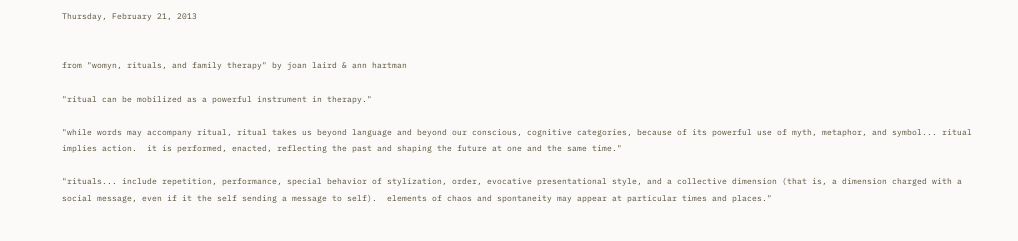Thursday, February 21, 2013


from "womyn, rituals, and family therapy" by joan laird & ann hartman

"ritual can be mobilized as a powerful instrument in therapy."

"while words may accompany ritual, ritual takes us beyond language and beyond our conscious, cognitive categories, because of its powerful use of myth, metaphor, and symbol... ritual implies action.  it is performed, enacted, reflecting the past and shaping the future at one and the same time."

"rituals... include repetition, performance, special behavior of stylization, order, evocative presentational style, and a collective dimension (that is, a dimension charged with a social message, even if it the self sending a message to self).  elements of chaos and spontaneity may appear at particular times and places."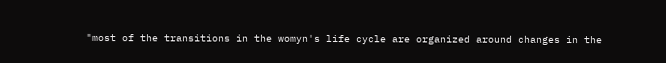"most of the transitions in the womyn's life cycle are organized around changes in the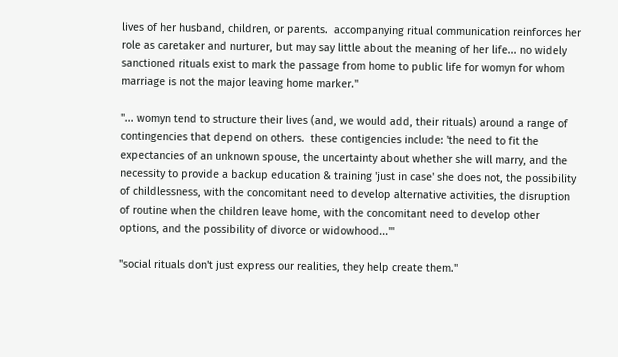lives of her husband, children, or parents.  accompanying ritual communication reinforces her role as caretaker and nurturer, but may say little about the meaning of her life... no widely sanctioned rituals exist to mark the passage from home to public life for womyn for whom marriage is not the major leaving home marker."

"... womyn tend to structure their lives (and, we would add, their rituals) around a range of contingencies that depend on others.  these contigencies include: 'the need to fit the expectancies of an unknown spouse, the uncertainty about whether she will marry, and the necessity to provide a backup education & training 'just in case' she does not, the possibility of childlessness, with the concomitant need to develop alternative activities, the disruption of routine when the children leave home, with the concomitant need to develop other options, and the possibility of divorce or widowhood...'"

"social rituals don't just express our realities, they help create them."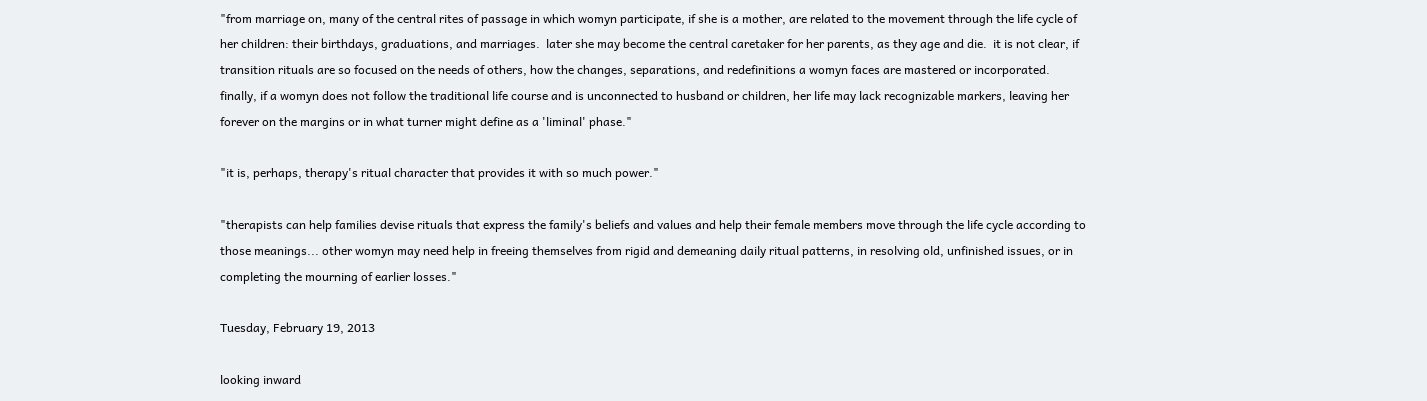"from marriage on, many of the central rites of passage in which womyn participate, if she is a mother, are related to the movement through the life cycle of her children: their birthdays, graduations, and marriages.  later she may become the central caretaker for her parents, as they age and die.  it is not clear, if transition rituals are so focused on the needs of others, how the changes, separations, and redefinitions a womyn faces are mastered or incorporated.  finally, if a womyn does not follow the traditional life course and is unconnected to husband or children, her life may lack recognizable markers, leaving her forever on the margins or in what turner might define as a 'liminal' phase."

"it is, perhaps, therapy's ritual character that provides it with so much power."

"therapists can help families devise rituals that express the family's beliefs and values and help their female members move through the life cycle according to those meanings... other womyn may need help in freeing themselves from rigid and demeaning daily ritual patterns, in resolving old, unfinished issues, or in completing the mourning of earlier losses."

Tuesday, February 19, 2013

looking inward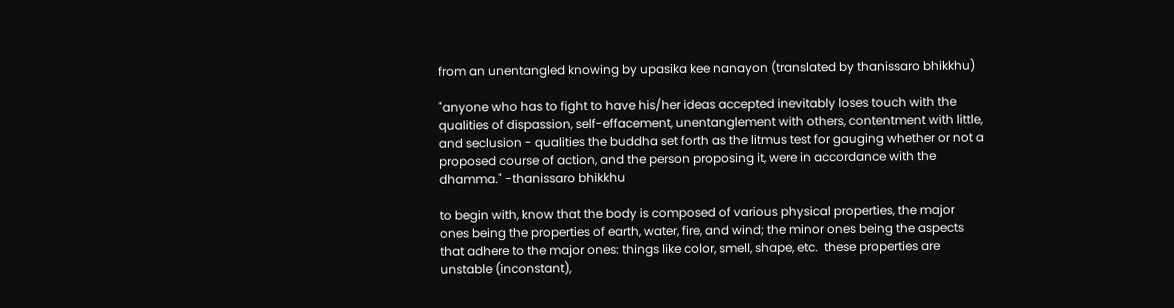from an unentangled knowing by upasika kee nanayon (translated by thanissaro bhikkhu)

"anyone who has to fight to have his/her ideas accepted inevitably loses touch with the qualities of dispassion, self-effacement, unentanglement with others, contentment with little, and seclusion - qualities the buddha set forth as the litmus test for gauging whether or not a proposed course of action, and the person proposing it, were in accordance with the dhamma." -thanissaro bhikkhu

to begin with, know that the body is composed of various physical properties, the major ones being the properties of earth, water, fire, and wind; the minor ones being the aspects that adhere to the major ones: things like color, smell, shape, etc.  these properties are unstable (inconstant),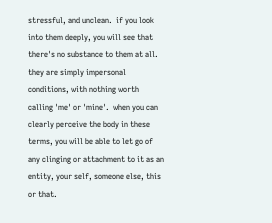stressful, and unclean.  if you look into them deeply, you will see that there's no substance to them at all.  they are simply impersonal conditions, with nothing worth calling 'me' or 'mine'.  when you can clearly perceive the body in these terms, you will be able to let go of any clinging or attachment to it as an entity, your self, someone else, this or that.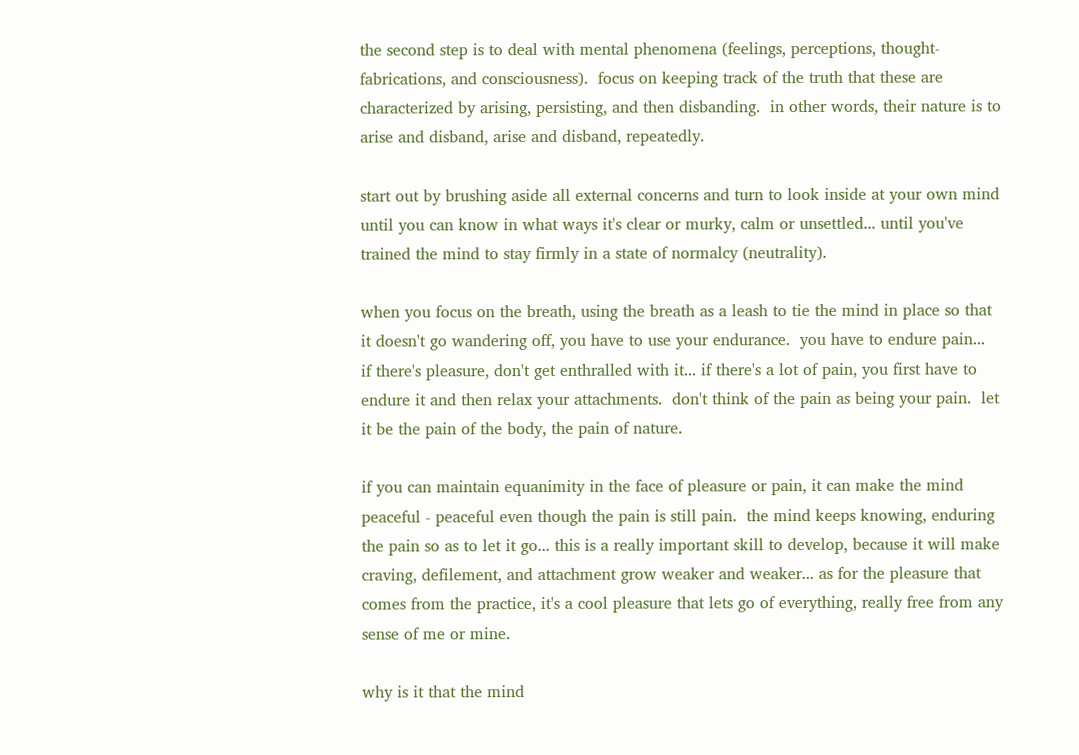the second step is to deal with mental phenomena (feelings, perceptions, thought-fabrications, and consciousness).  focus on keeping track of the truth that these are characterized by arising, persisting, and then disbanding.  in other words, their nature is to arise and disband, arise and disband, repeatedly.

start out by brushing aside all external concerns and turn to look inside at your own mind until you can know in what ways it's clear or murky, calm or unsettled... until you've trained the mind to stay firmly in a state of normalcy (neutrality).

when you focus on the breath, using the breath as a leash to tie the mind in place so that it doesn't go wandering off, you have to use your endurance.  you have to endure pain...  if there's pleasure, don't get enthralled with it... if there's a lot of pain, you first have to endure it and then relax your attachments.  don't think of the pain as being your pain.  let it be the pain of the body, the pain of nature.

if you can maintain equanimity in the face of pleasure or pain, it can make the mind peaceful - peaceful even though the pain is still pain.  the mind keeps knowing, enduring the pain so as to let it go... this is a really important skill to develop, because it will make craving, defilement, and attachment grow weaker and weaker... as for the pleasure that comes from the practice, it's a cool pleasure that lets go of everything, really free from any sense of me or mine.

why is it that the mind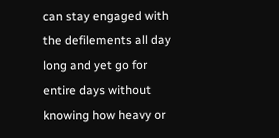can stay engaged with the defilements all day long and yet go for entire days without knowing how heavy or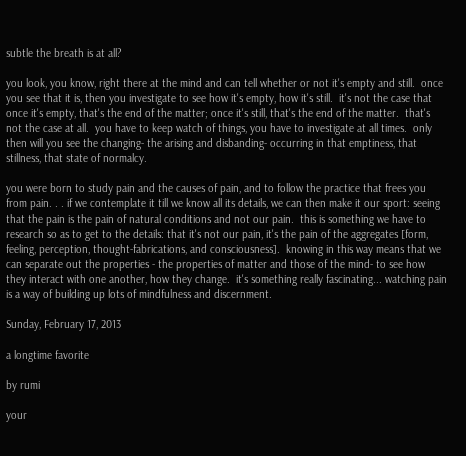subtle the breath is at all?

you look, you know, right there at the mind and can tell whether or not it's empty and still.  once you see that it is, then you investigate to see how it's empty, how it's still.  it's not the case that once it's empty, that's the end of the matter; once it's still, that's the end of the matter.  that's not the case at all.  you have to keep watch of things, you have to investigate at all times.  only then will you see the changing- the arising and disbanding- occurring in that emptiness, that stillness, that state of normalcy.

you were born to study pain and the causes of pain, and to follow the practice that frees you from pain. . . if we contemplate it till we know all its details, we can then make it our sport: seeing that the pain is the pain of natural conditions and not our pain.  this is something we have to research so as to get to the details: that it's not our pain, it's the pain of the aggregates [form, feeling, perception, thought-fabrications, and consciousness].  knowing in this way means that we can separate out the properties - the properties of matter and those of the mind- to see how they interact with one another, how they change.  it's something really fascinating... watching pain is a way of building up lots of mindfulness and discernment.

Sunday, February 17, 2013

a longtime favorite

by rumi

your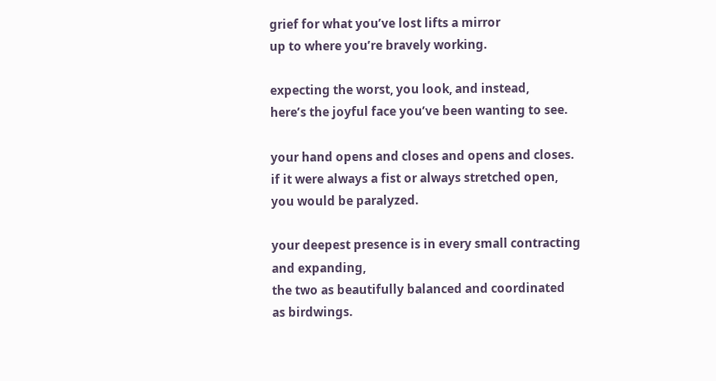grief for what you’ve lost lifts a mirror
up to where you’re bravely working.

expecting the worst, you look, and instead,
here’s the joyful face you’ve been wanting to see.

your hand opens and closes and opens and closes.
if it were always a fist or always stretched open,
you would be paralyzed.

your deepest presence is in every small contracting
and expanding,
the two as beautifully balanced and coordinated
as birdwings.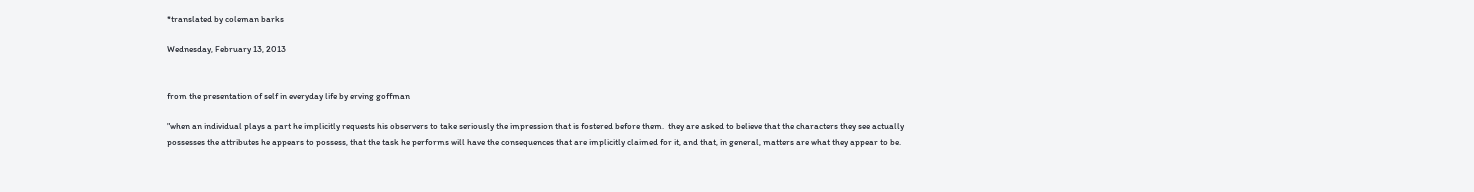*translated by coleman barks

Wednesday, February 13, 2013


from the presentation of self in everyday life by erving goffman

"when an individual plays a part he implicitly requests his observers to take seriously the impression that is fostered before them.  they are asked to believe that the characters they see actually possesses the attributes he appears to possess, that the task he performs will have the consequences that are implicitly claimed for it, and that, in general, matters are what they appear to be.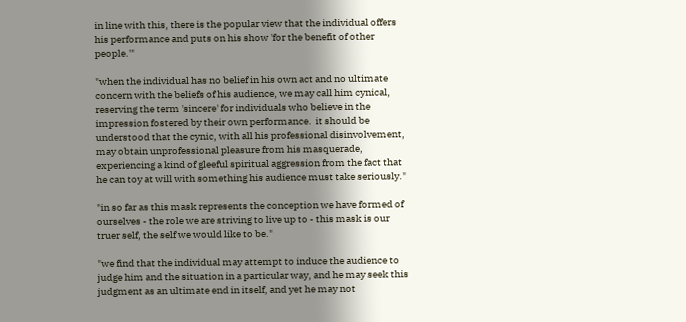in line with this, there is the popular view that the individual offers his performance and puts on his show 'for the benefit of other people.'"

"when the individual has no belief in his own act and no ultimate concern with the beliefs of his audience, we may call him cynical, reserving the term 'sincere' for individuals who believe in the impression fostered by their own performance.  it should be understood that the cynic, with all his professional disinvolvement, may obtain unprofessional pleasure from his masquerade, experiencing a kind of gleeful spiritual aggression from the fact that he can toy at will with something his audience must take seriously."

"in so far as this mask represents the conception we have formed of ourselves - the role we are striving to live up to - this mask is our truer self, the self we would like to be."

"we find that the individual may attempt to induce the audience to judge him and the situation in a particular way, and he may seek this judgment as an ultimate end in itself, and yet he may not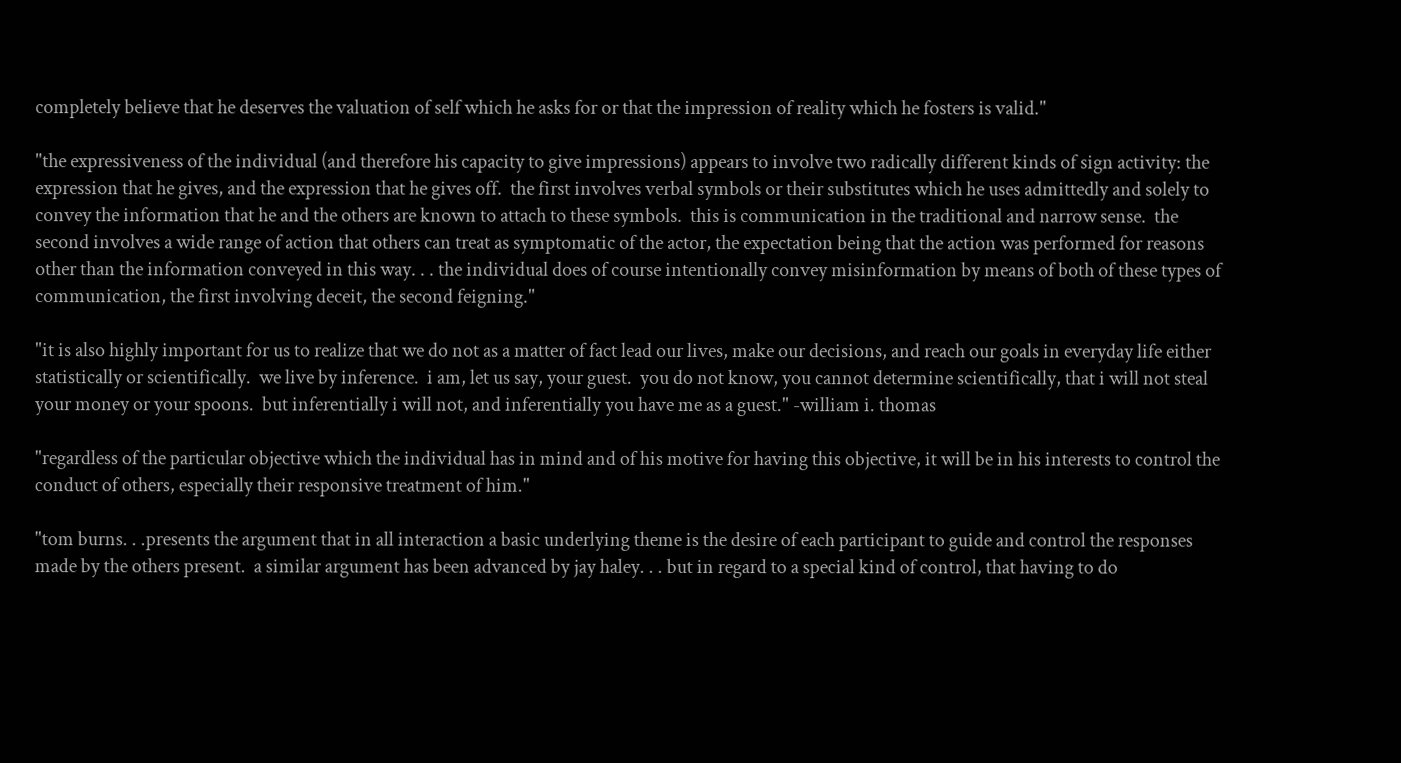completely believe that he deserves the valuation of self which he asks for or that the impression of reality which he fosters is valid."

"the expressiveness of the individual (and therefore his capacity to give impressions) appears to involve two radically different kinds of sign activity: the expression that he gives, and the expression that he gives off.  the first involves verbal symbols or their substitutes which he uses admittedly and solely to convey the information that he and the others are known to attach to these symbols.  this is communication in the traditional and narrow sense.  the second involves a wide range of action that others can treat as symptomatic of the actor, the expectation being that the action was performed for reasons other than the information conveyed in this way. . . the individual does of course intentionally convey misinformation by means of both of these types of communication, the first involving deceit, the second feigning."

"it is also highly important for us to realize that we do not as a matter of fact lead our lives, make our decisions, and reach our goals in everyday life either statistically or scientifically.  we live by inference.  i am, let us say, your guest.  you do not know, you cannot determine scientifically, that i will not steal your money or your spoons.  but inferentially i will not, and inferentially you have me as a guest." -william i. thomas

"regardless of the particular objective which the individual has in mind and of his motive for having this objective, it will be in his interests to control the conduct of others, especially their responsive treatment of him."

"tom burns. . .presents the argument that in all interaction a basic underlying theme is the desire of each participant to guide and control the responses made by the others present.  a similar argument has been advanced by jay haley. . . but in regard to a special kind of control, that having to do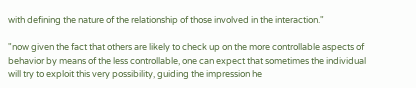with defining the nature of the relationship of those involved in the interaction."

"now given the fact that others are likely to check up on the more controllable aspects of behavior by means of the less controllable, one can expect that sometimes the individual will try to exploit this very possibility, guiding the impression he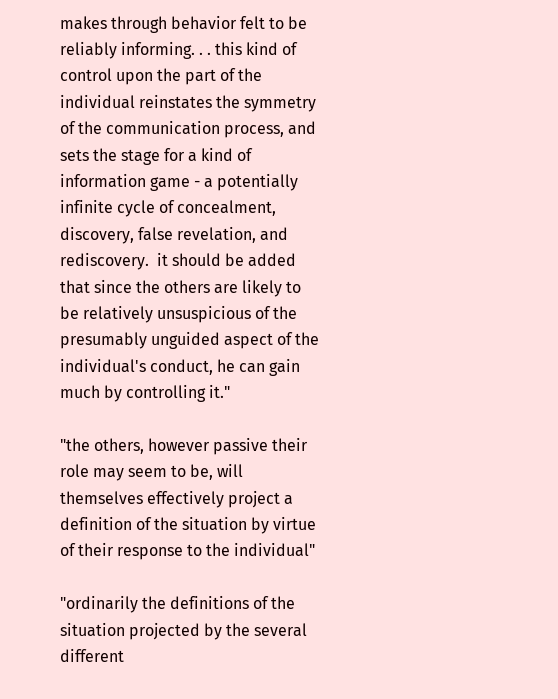makes through behavior felt to be reliably informing. . . this kind of control upon the part of the individual reinstates the symmetry of the communication process, and sets the stage for a kind of information game - a potentially infinite cycle of concealment, discovery, false revelation, and rediscovery.  it should be added that since the others are likely to be relatively unsuspicious of the presumably unguided aspect of the individual's conduct, he can gain much by controlling it."

"the others, however passive their role may seem to be, will themselves effectively project a definition of the situation by virtue of their response to the individual"

"ordinarily the definitions of the situation projected by the several different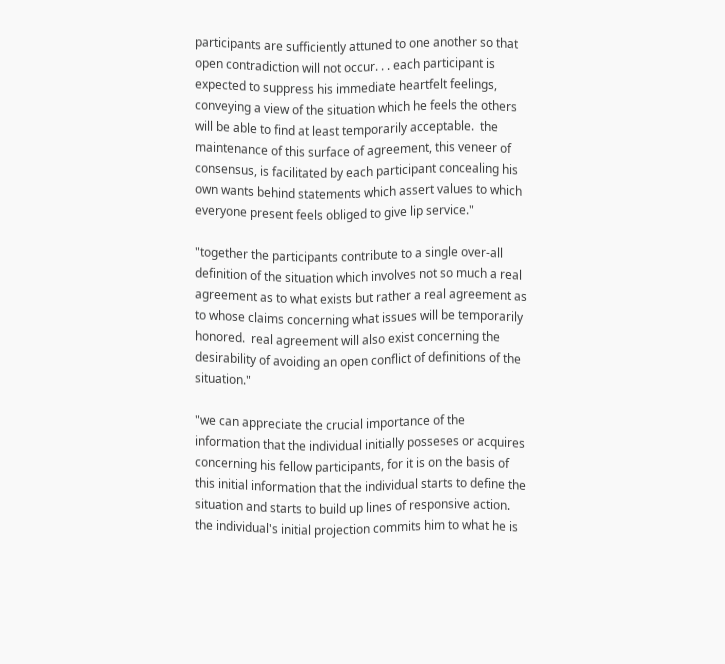participants are sufficiently attuned to one another so that open contradiction will not occur. . . each participant is expected to suppress his immediate heartfelt feelings, conveying a view of the situation which he feels the others will be able to find at least temporarily acceptable.  the maintenance of this surface of agreement, this veneer of consensus, is facilitated by each participant concealing his own wants behind statements which assert values to which everyone present feels obliged to give lip service."

"together the participants contribute to a single over-all definition of the situation which involves not so much a real agreement as to what exists but rather a real agreement as to whose claims concerning what issues will be temporarily honored.  real agreement will also exist concerning the desirability of avoiding an open conflict of definitions of the situation."

"we can appreciate the crucial importance of the information that the individual initially posseses or acquires concerning his fellow participants, for it is on the basis of this initial information that the individual starts to define the situation and starts to build up lines of responsive action.  the individual's initial projection commits him to what he is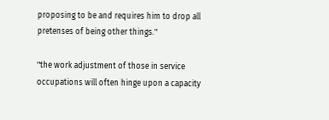proposing to be and requires him to drop all pretenses of being other things."

"the work adjustment of those in service occupations will often hinge upon a capacity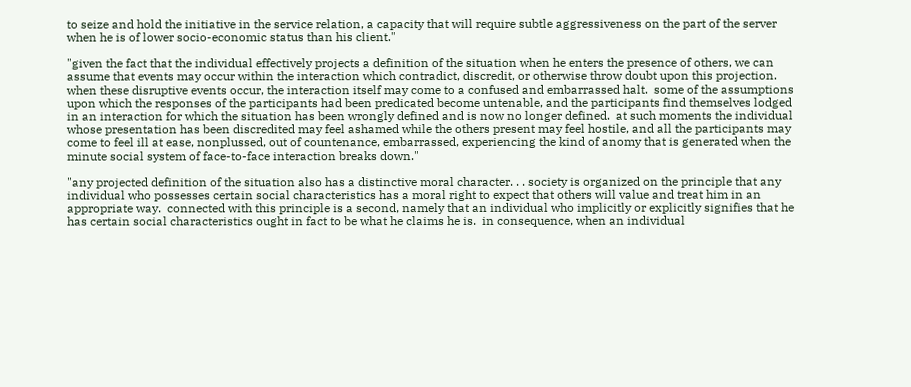to seize and hold the initiative in the service relation, a capacity that will require subtle aggressiveness on the part of the server when he is of lower socio-economic status than his client."

"given the fact that the individual effectively projects a definition of the situation when he enters the presence of others, we can assume that events may occur within the interaction which contradict, discredit, or otherwise throw doubt upon this projection.  when these disruptive events occur, the interaction itself may come to a confused and embarrassed halt.  some of the assumptions upon which the responses of the participants had been predicated become untenable, and the participants find themselves lodged in an interaction for which the situation has been wrongly defined and is now no longer defined.  at such moments the individual whose presentation has been discredited may feel ashamed while the others present may feel hostile, and all the participants may come to feel ill at ease, nonplussed, out of countenance, embarrassed, experiencing the kind of anomy that is generated when the minute social system of face-to-face interaction breaks down."

"any projected definition of the situation also has a distinctive moral character. . . society is organized on the principle that any individual who possesses certain social characteristics has a moral right to expect that others will value and treat him in an appropriate way.  connected with this principle is a second, namely that an individual who implicitly or explicitly signifies that he has certain social characteristics ought in fact to be what he claims he is.  in consequence, when an individual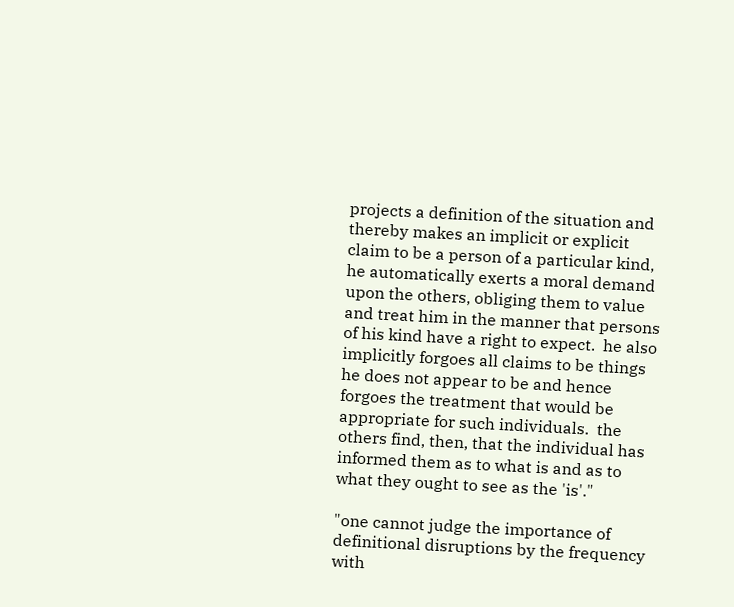projects a definition of the situation and thereby makes an implicit or explicit claim to be a person of a particular kind, he automatically exerts a moral demand upon the others, obliging them to value and treat him in the manner that persons of his kind have a right to expect.  he also implicitly forgoes all claims to be things he does not appear to be and hence forgoes the treatment that would be appropriate for such individuals.  the others find, then, that the individual has informed them as to what is and as to what they ought to see as the 'is'."

"one cannot judge the importance of definitional disruptions by the frequency with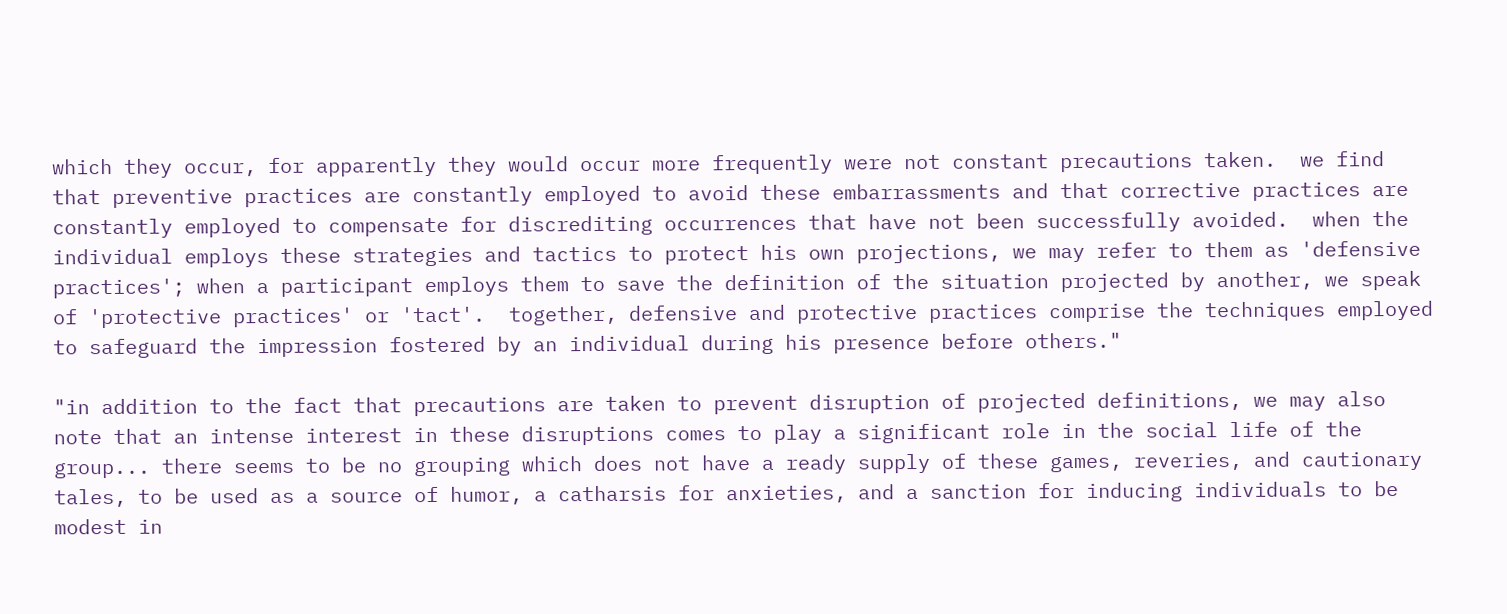which they occur, for apparently they would occur more frequently were not constant precautions taken.  we find that preventive practices are constantly employed to avoid these embarrassments and that corrective practices are constantly employed to compensate for discrediting occurrences that have not been successfully avoided.  when the individual employs these strategies and tactics to protect his own projections, we may refer to them as 'defensive practices'; when a participant employs them to save the definition of the situation projected by another, we speak of 'protective practices' or 'tact'.  together, defensive and protective practices comprise the techniques employed to safeguard the impression fostered by an individual during his presence before others."

"in addition to the fact that precautions are taken to prevent disruption of projected definitions, we may also note that an intense interest in these disruptions comes to play a significant role in the social life of the group... there seems to be no grouping which does not have a ready supply of these games, reveries, and cautionary tales, to be used as a source of humor, a catharsis for anxieties, and a sanction for inducing individuals to be modest in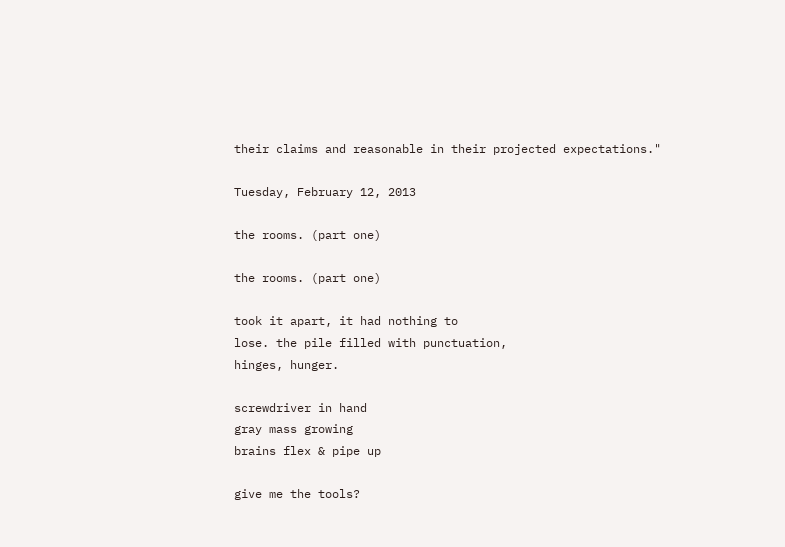their claims and reasonable in their projected expectations."

Tuesday, February 12, 2013

the rooms. (part one)

the rooms. (part one)

took it apart, it had nothing to
lose. the pile filled with punctuation,
hinges, hunger.

screwdriver in hand
gray mass growing
brains flex & pipe up

give me the tools?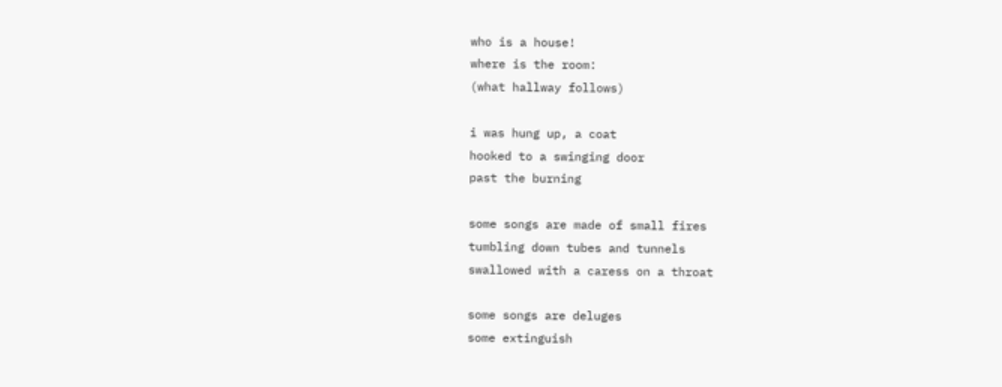who is a house!
where is the room:
(what hallway follows)

i was hung up, a coat
hooked to a swinging door
past the burning

some songs are made of small fires
tumbling down tubes and tunnels
swallowed with a caress on a throat

some songs are deluges
some extinguish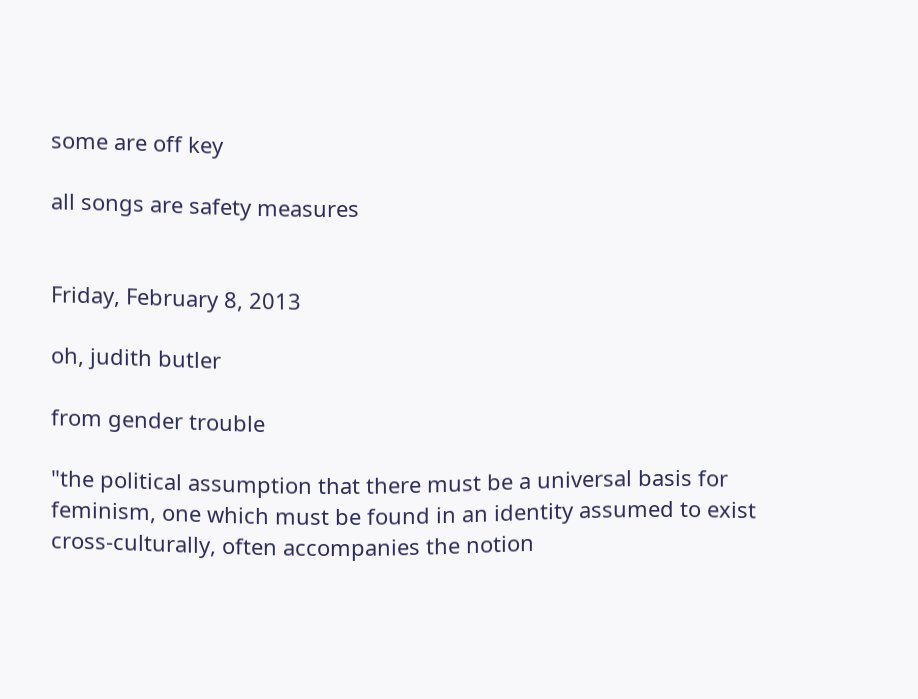some are off key

all songs are safety measures


Friday, February 8, 2013

oh, judith butler

from gender trouble

"the political assumption that there must be a universal basis for feminism, one which must be found in an identity assumed to exist cross-culturally, often accompanies the notion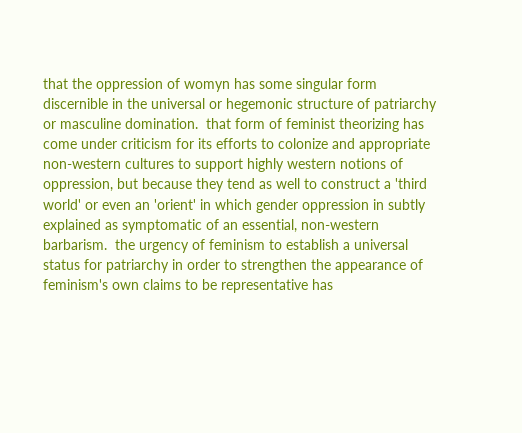that the oppression of womyn has some singular form discernible in the universal or hegemonic structure of patriarchy or masculine domination.  that form of feminist theorizing has come under criticism for its efforts to colonize and appropriate non-western cultures to support highly western notions of oppression, but because they tend as well to construct a 'third world' or even an 'orient' in which gender oppression in subtly explained as symptomatic of an essential, non-western barbarism.  the urgency of feminism to establish a universal status for patriarchy in order to strengthen the appearance of feminism's own claims to be representative has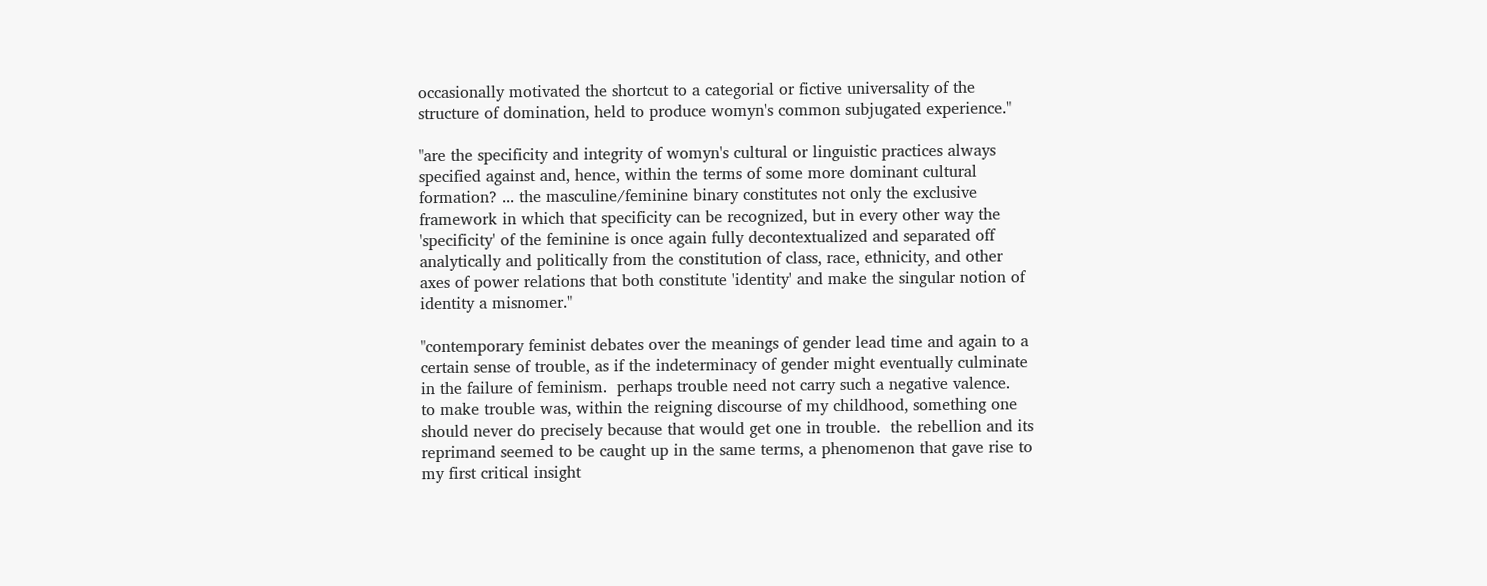occasionally motivated the shortcut to a categorial or fictive universality of the structure of domination, held to produce womyn's common subjugated experience."

"are the specificity and integrity of womyn's cultural or linguistic practices always specified against and, hence, within the terms of some more dominant cultural formation? ... the masculine/feminine binary constitutes not only the exclusive framework in which that specificity can be recognized, but in every other way the 'specificity' of the feminine is once again fully decontextualized and separated off analytically and politically from the constitution of class, race, ethnicity, and other axes of power relations that both constitute 'identity' and make the singular notion of identity a misnomer."

"contemporary feminist debates over the meanings of gender lead time and again to a certain sense of trouble, as if the indeterminacy of gender might eventually culminate in the failure of feminism.  perhaps trouble need not carry such a negative valence.  to make trouble was, within the reigning discourse of my childhood, something one should never do precisely because that would get one in trouble.  the rebellion and its reprimand seemed to be caught up in the same terms, a phenomenon that gave rise to my first critical insight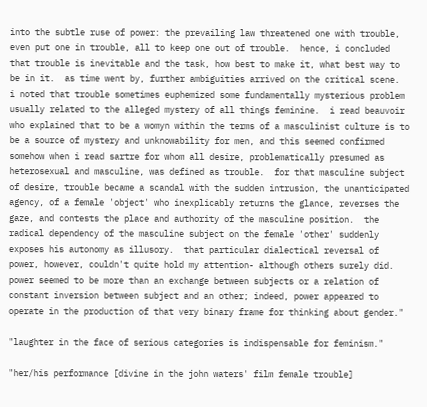into the subtle ruse of power: the prevailing law threatened one with trouble, even put one in trouble, all to keep one out of trouble.  hence, i concluded that trouble is inevitable and the task, how best to make it, what best way to be in it.  as time went by, further ambiguities arrived on the critical scene.  i noted that trouble sometimes euphemized some fundamentally mysterious problem usually related to the alleged mystery of all things feminine.  i read beauvoir who explained that to be a womyn within the terms of a masculinist culture is to be a source of mystery and unknowability for men, and this seemed confirmed somehow when i read sartre for whom all desire, problematically presumed as heterosexual and masculine, was defined as trouble.  for that masculine subject of desire, trouble became a scandal with the sudden intrusion, the unanticipated agency, of a female 'object' who inexplicably returns the glance, reverses the gaze, and contests the place and authority of the masculine position.  the radical dependency of the masculine subject on the female 'other' suddenly exposes his autonomy as illusory.  that particular dialectical reversal of power, however, couldn't quite hold my attention- although others surely did.  power seemed to be more than an exchange between subjects or a relation of constant inversion between subject and an other; indeed, power appeared to operate in the production of that very binary frame for thinking about gender."

"laughter in the face of serious categories is indispensable for feminism."

"her/his performance [divine in the john waters' film female trouble]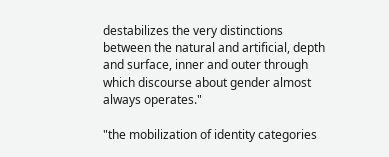destabilizes the very distinctions between the natural and artificial, depth and surface, inner and outer through which discourse about gender almost always operates."

"the mobilization of identity categories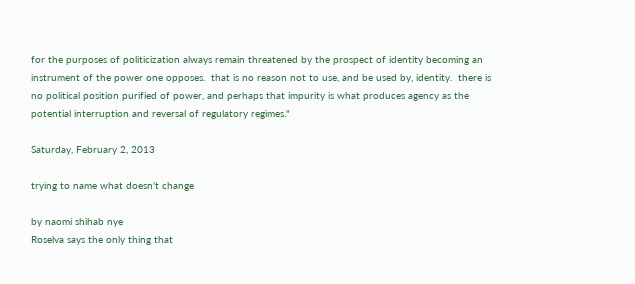for the purposes of politicization always remain threatened by the prospect of identity becoming an instrument of the power one opposes.  that is no reason not to use, and be used by, identity.  there is no political position purified of power, and perhaps that impurity is what produces agency as the potential interruption and reversal of regulatory regimes."

Saturday, February 2, 2013

trying to name what doesn't change

by naomi shihab nye
Roselva says the only thing that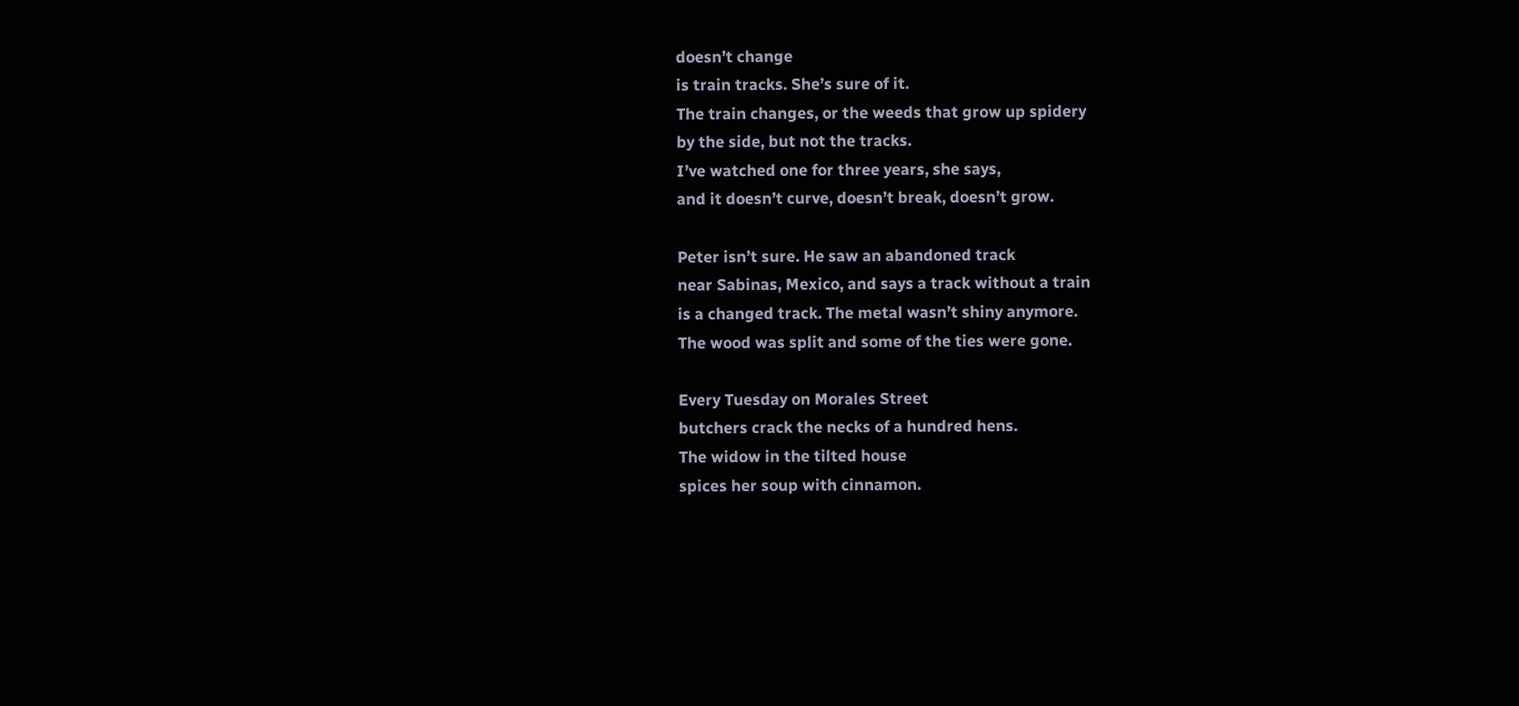doesn’t change
is train tracks. She’s sure of it.
The train changes, or the weeds that grow up spidery
by the side, but not the tracks.
I’ve watched one for three years, she says,
and it doesn’t curve, doesn’t break, doesn’t grow.

Peter isn’t sure. He saw an abandoned track
near Sabinas, Mexico, and says a track without a train
is a changed track. The metal wasn’t shiny anymore.
The wood was split and some of the ties were gone.

Every Tuesday on Morales Street
butchers crack the necks of a hundred hens.
The widow in the tilted house
spices her soup with cinnamon.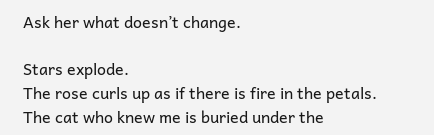Ask her what doesn’t change.

Stars explode.
The rose curls up as if there is fire in the petals.
The cat who knew me is buried under the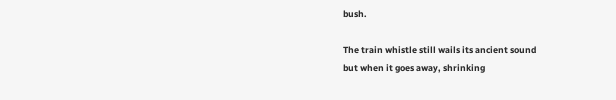bush.

The train whistle still wails its ancient sound
but when it goes away, shrinking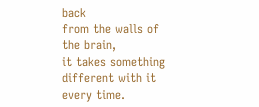back
from the walls of the brain,
it takes something different with it every time.